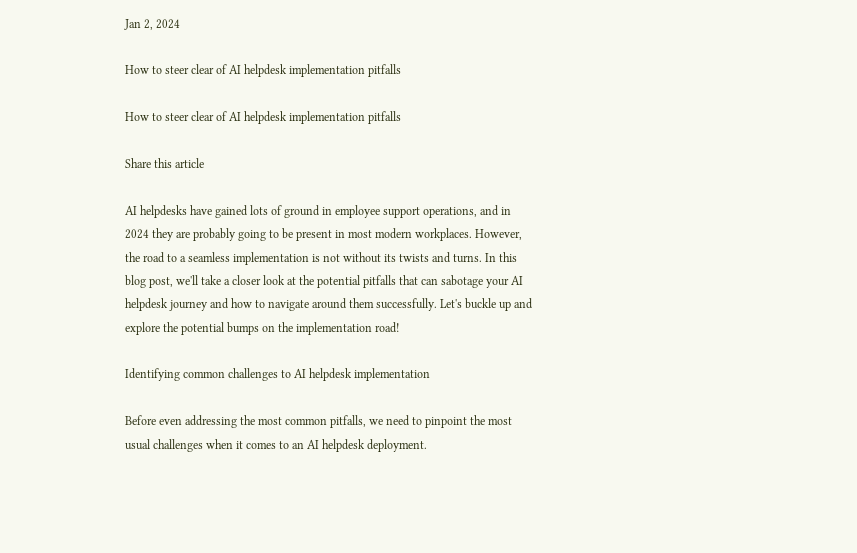Jan 2, 2024

How to steer clear of AI helpdesk implementation pitfalls

How to steer clear of AI helpdesk implementation pitfalls

Share this article

AI helpdesks have gained lots of ground in employee support operations, and in 2024 they are probably going to be present in most modern workplaces. However, the road to a seamless implementation is not without its twists and turns. In this blog post, we'll take a closer look at the potential pitfalls that can sabotage your AI helpdesk journey and how to navigate around them successfully. Let's buckle up and explore the potential bumps on the implementation road!

Identifying common challenges to AI helpdesk implementation

Before even addressing the most common pitfalls, we need to pinpoint the most usual challenges when it comes to an AI helpdesk deployment.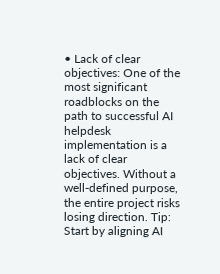• Lack of clear objectives: One of the most significant roadblocks on the path to successful AI helpdesk implementation is a lack of clear objectives. Without a well-defined purpose, the entire project risks losing direction. Tip: Start by aligning AI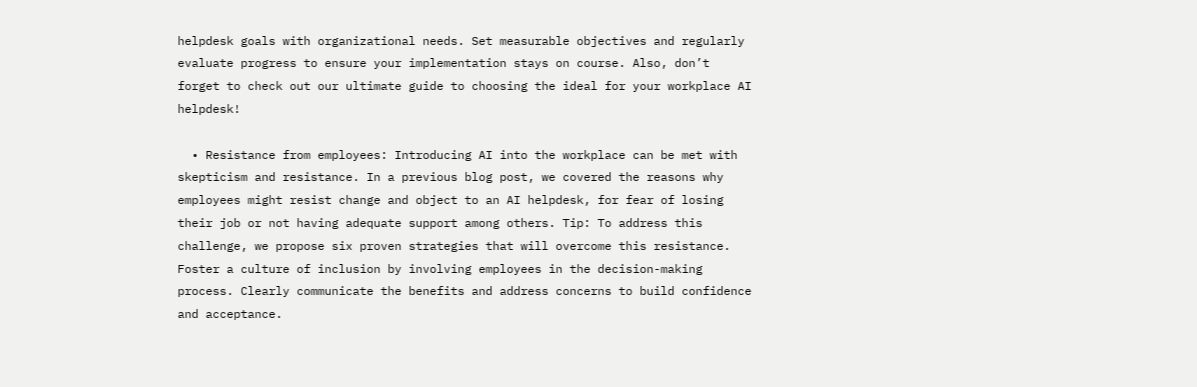helpdesk goals with organizational needs. Set measurable objectives and regularly evaluate progress to ensure your implementation stays on course. Also, don’t forget to check out our ultimate guide to choosing the ideal for your workplace AI helpdesk!

  • Resistance from employees: Introducing AI into the workplace can be met with skepticism and resistance. In a previous blog post, we covered the reasons why employees might resist change and object to an AI helpdesk, for fear of losing their job or not having adequate support among others. Tip: To address this challenge, we propose six proven strategies that will overcome this resistance. Foster a culture of inclusion by involving employees in the decision-making process. Clearly communicate the benefits and address concerns to build confidence and acceptance.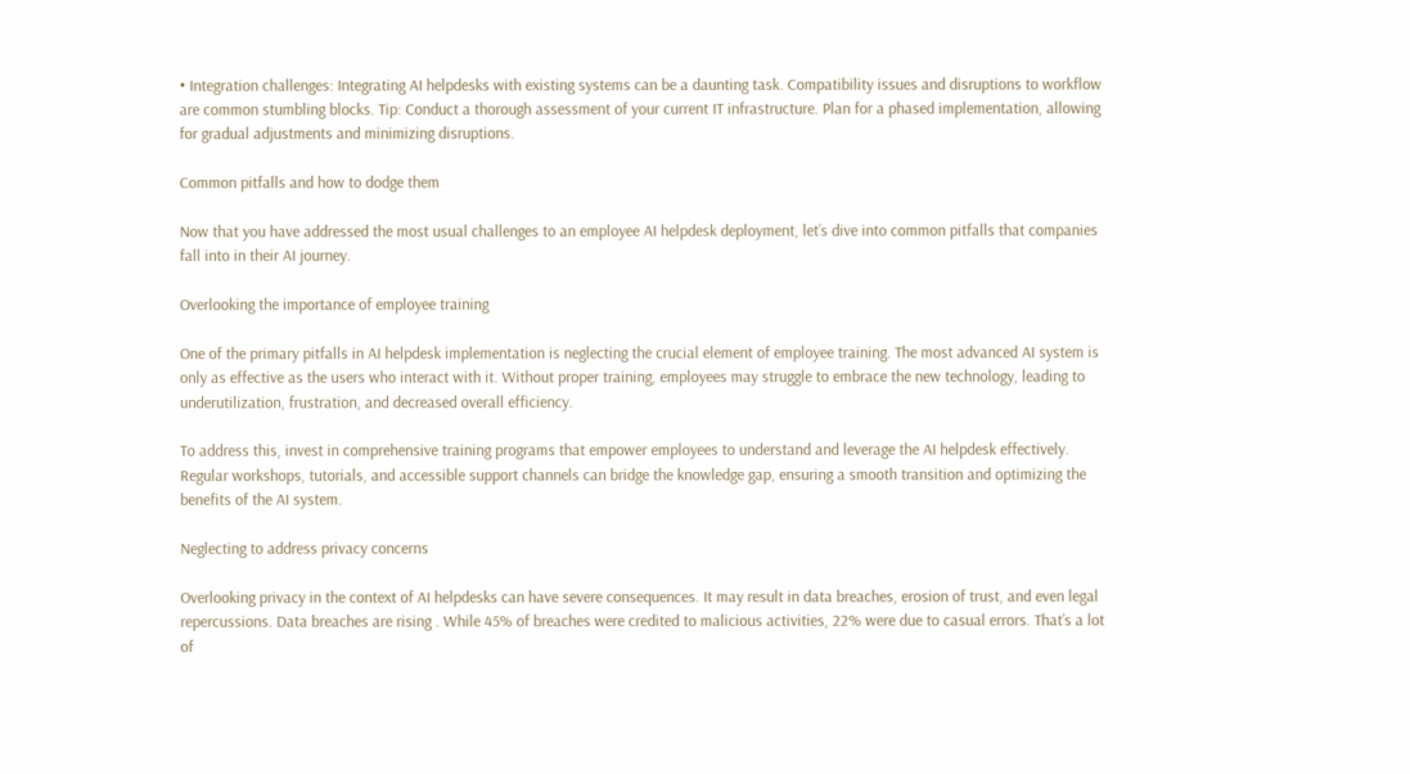• Integration challenges: Integrating AI helpdesks with existing systems can be a daunting task. Compatibility issues and disruptions to workflow are common stumbling blocks. Tip: Conduct a thorough assessment of your current IT infrastructure. Plan for a phased implementation, allowing for gradual adjustments and minimizing disruptions.

Common pitfalls and how to dodge them

Now that you have addressed the most usual challenges to an employee AI helpdesk deployment, let’s dive into common pitfalls that companies fall into in their AI journey.

Overlooking the importance of employee training

One of the primary pitfalls in AI helpdesk implementation is neglecting the crucial element of employee training. The most advanced AI system is only as effective as the users who interact with it. Without proper training, employees may struggle to embrace the new technology, leading to underutilization, frustration, and decreased overall efficiency.

To address this, invest in comprehensive training programs that empower employees to understand and leverage the AI helpdesk effectively. Regular workshops, tutorials, and accessible support channels can bridge the knowledge gap, ensuring a smooth transition and optimizing the benefits of the AI system.

Neglecting to address privacy concerns

Overlooking privacy in the context of AI helpdesks can have severe consequences. It may result in data breaches, erosion of trust, and even legal repercussions. Data breaches are rising . While 45% of breaches were credited to malicious activities, 22% were due to casual errors. That’s a lot of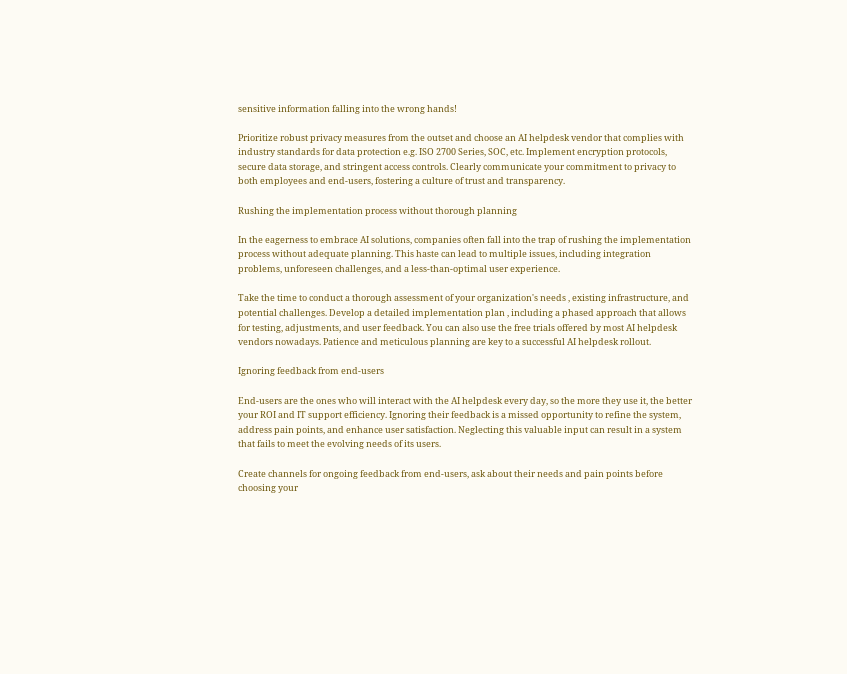sensitive information falling into the wrong hands!

Prioritize robust privacy measures from the outset and choose an AI helpdesk vendor that complies with industry standards for data protection e.g. ISO 2700 Series, SOC, etc. Implement encryption protocols, secure data storage, and stringent access controls. Clearly communicate your commitment to privacy to both employees and end-users, fostering a culture of trust and transparency.

Rushing the implementation process without thorough planning

In the eagerness to embrace AI solutions, companies often fall into the trap of rushing the implementation process without adequate planning. This haste can lead to multiple issues, including integration problems, unforeseen challenges, and a less-than-optimal user experience.

Take the time to conduct a thorough assessment of your organization's needs , existing infrastructure, and potential challenges. Develop a detailed implementation plan , including a phased approach that allows for testing, adjustments, and user feedback. You can also use the free trials offered by most AI helpdesk vendors nowadays. Patience and meticulous planning are key to a successful AI helpdesk rollout.

Ignoring feedback from end-users

End-users are the ones who will interact with the AI helpdesk every day, so the more they use it, the better your ROI and IT support efficiency. Ignoring their feedback is a missed opportunity to refine the system, address pain points, and enhance user satisfaction. Neglecting this valuable input can result in a system that fails to meet the evolving needs of its users.

Create channels for ongoing feedback from end-users, ask about their needs and pain points before choosing your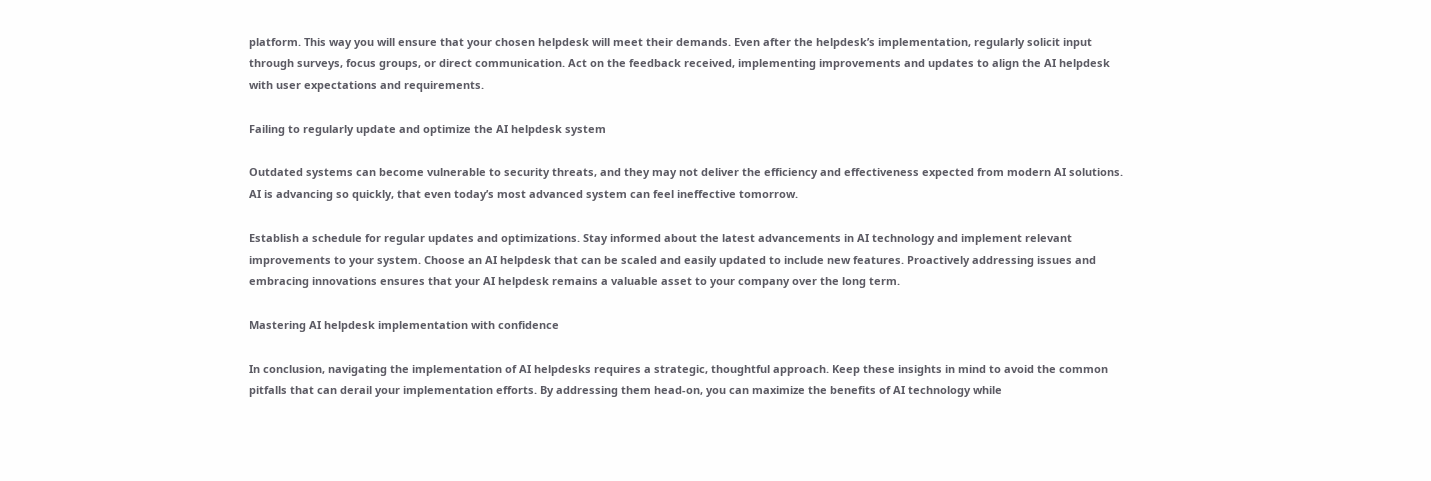platform. This way you will ensure that your chosen helpdesk will meet their demands. Even after the helpdesk’s implementation, regularly solicit input through surveys, focus groups, or direct communication. Act on the feedback received, implementing improvements and updates to align the AI helpdesk with user expectations and requirements.

Failing to regularly update and optimize the AI helpdesk system

Outdated systems can become vulnerable to security threats, and they may not deliver the efficiency and effectiveness expected from modern AI solutions. AI is advancing so quickly, that even today’s most advanced system can feel ineffective tomorrow.

Establish a schedule for regular updates and optimizations. Stay informed about the latest advancements in AI technology and implement relevant improvements to your system. Choose an AI helpdesk that can be scaled and easily updated to include new features. Proactively addressing issues and embracing innovations ensures that your AI helpdesk remains a valuable asset to your company over the long term.

Mastering AI helpdesk implementation with confidence

In conclusion, navigating the implementation of AI helpdesks requires a strategic, thoughtful approach. Keep these insights in mind to avoid the common pitfalls that can derail your implementation efforts. By addressing them head-on, you can maximize the benefits of AI technology while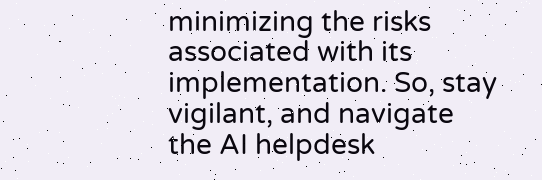minimizing the risks associated with its implementation. So, stay vigilant, and navigate the AI helpdesk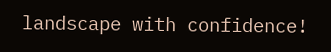landscape with confidence!